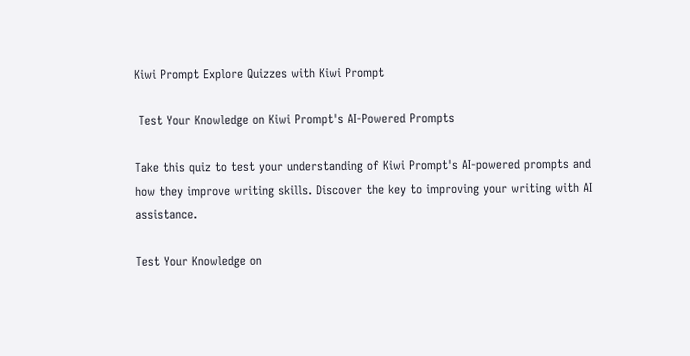Kiwi Prompt Explore Quizzes with Kiwi Prompt

 Test Your Knowledge on Kiwi Prompt's AI-Powered Prompts

Take this quiz to test your understanding of Kiwi Prompt's AI-powered prompts and how they improve writing skills. Discover the key to improving your writing with AI assistance.

Test Your Knowledge on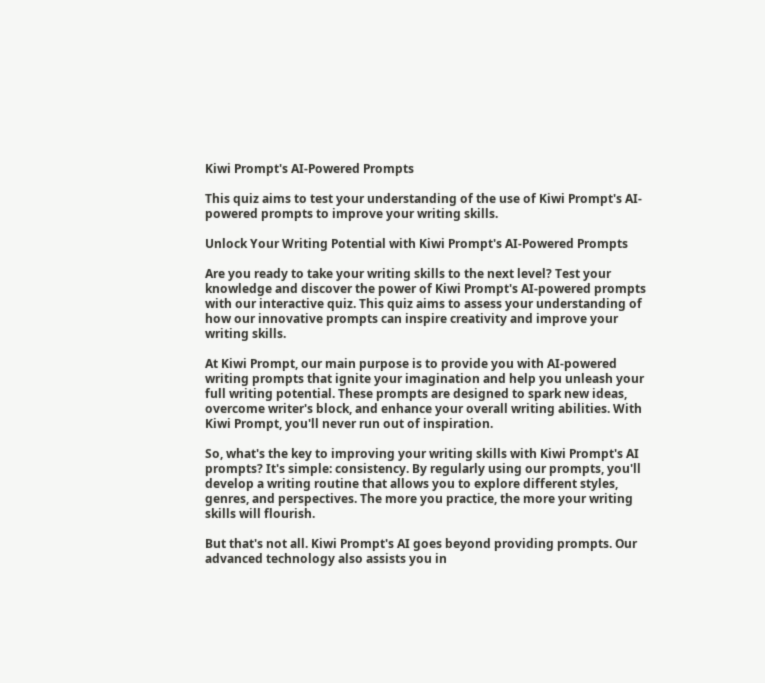Kiwi Prompt's AI-Powered Prompts

This quiz aims to test your understanding of the use of Kiwi Prompt's AI-powered prompts to improve your writing skills.

Unlock Your Writing Potential with Kiwi Prompt's AI-Powered Prompts

Are you ready to take your writing skills to the next level? Test your knowledge and discover the power of Kiwi Prompt's AI-powered prompts with our interactive quiz. This quiz aims to assess your understanding of how our innovative prompts can inspire creativity and improve your writing skills.

At Kiwi Prompt, our main purpose is to provide you with AI-powered writing prompts that ignite your imagination and help you unleash your full writing potential. These prompts are designed to spark new ideas, overcome writer's block, and enhance your overall writing abilities. With Kiwi Prompt, you'll never run out of inspiration.

So, what's the key to improving your writing skills with Kiwi Prompt's AI prompts? It's simple: consistency. By regularly using our prompts, you'll develop a writing routine that allows you to explore different styles, genres, and perspectives. The more you practice, the more your writing skills will flourish.

But that's not all. Kiwi Prompt's AI goes beyond providing prompts. Our advanced technology also assists you in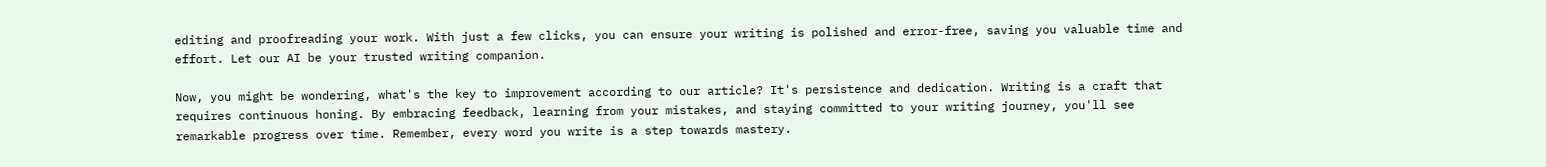editing and proofreading your work. With just a few clicks, you can ensure your writing is polished and error-free, saving you valuable time and effort. Let our AI be your trusted writing companion.

Now, you might be wondering, what's the key to improvement according to our article? It's persistence and dedication. Writing is a craft that requires continuous honing. By embracing feedback, learning from your mistakes, and staying committed to your writing journey, you'll see remarkable progress over time. Remember, every word you write is a step towards mastery.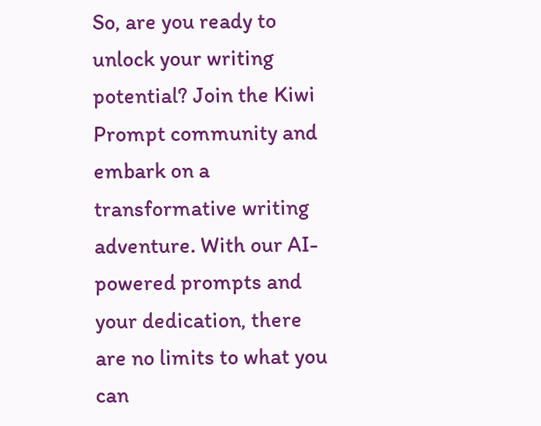So, are you ready to unlock your writing potential? Join the Kiwi Prompt community and embark on a transformative writing adventure. With our AI-powered prompts and your dedication, there are no limits to what you can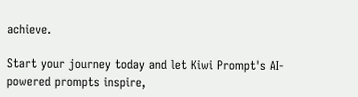achieve.

Start your journey today and let Kiwi Prompt's AI-powered prompts inspire,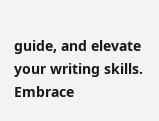guide, and elevate your writing skills. Embrace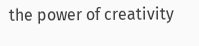the power of creativity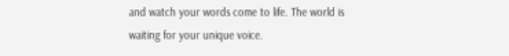and watch your words come to life. The world is waiting for your unique voice.